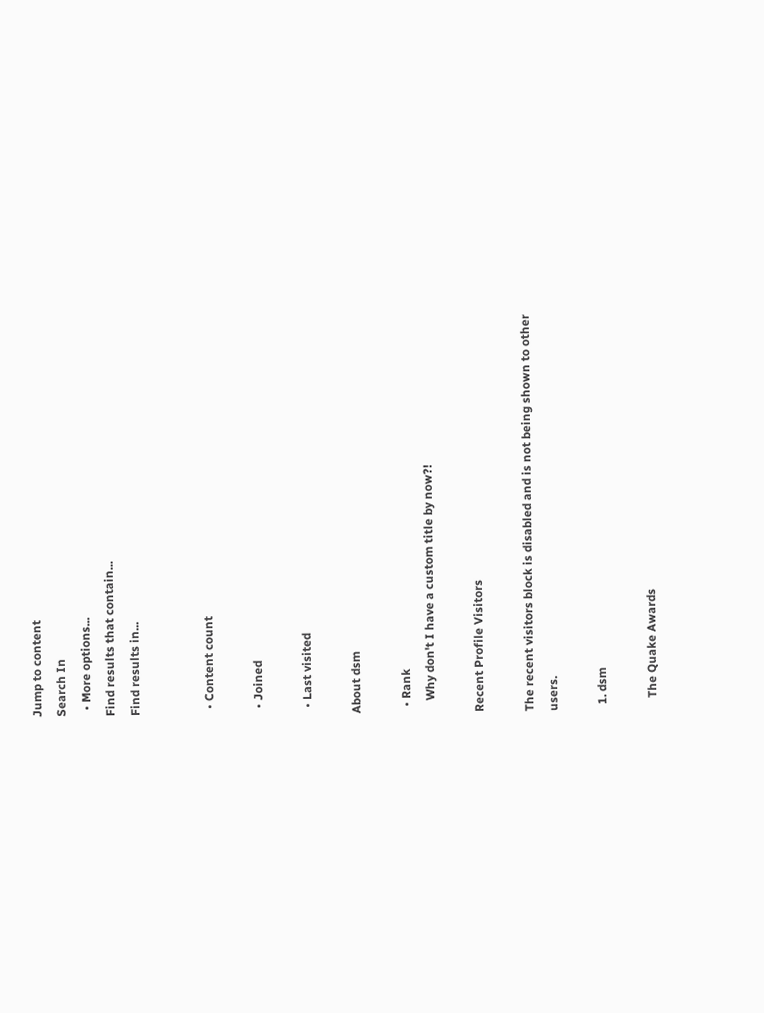Jump to content
Search In
  • More options...
Find results that contain...
Find results in...


  • Content count

  • Joined

  • Last visited

About dsm

  • Rank
    Why don't I have a custom title by now?!

Recent Profile Visitors

The recent visitors block is disabled and is not being shown to other users.

  1. dsm

    The Quake Awards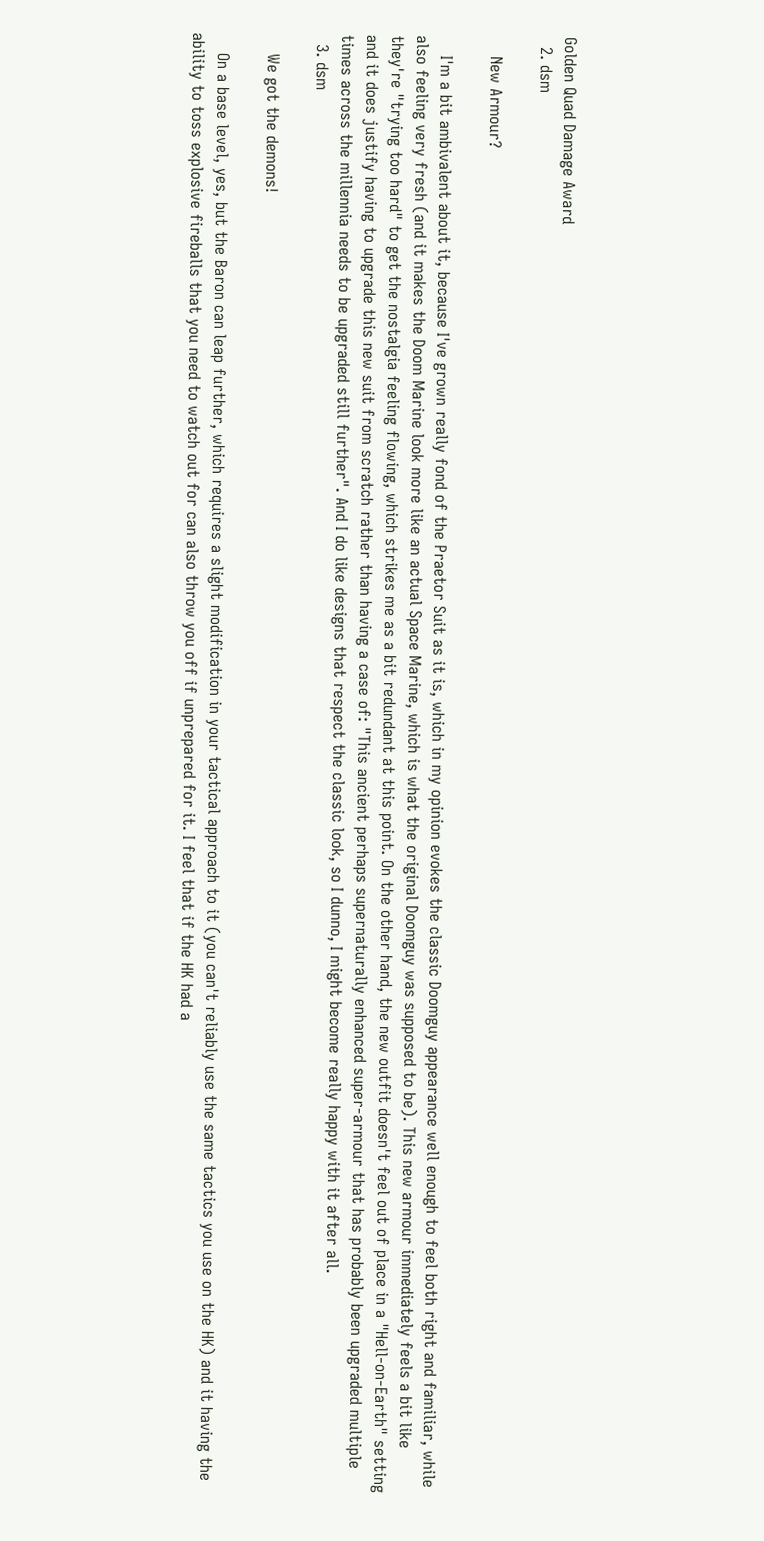Golden Quad Damage Award
  2. dsm

    New Armour?

    I'm a bit ambivalent about it, because I've grown really fond of the Praetor Suit as it is, which in my opinion evokes the classic Doomguy appearance well enough to feel both right and familiar, while also feeling very fresh (and it makes the Doom Marine look more like an actual Space Marine, which is what the original Doomguy was supposed to be). This new armour immediately feels a bit like they're "trying too hard" to get the nostalgia feeling flowing, which strikes me as a bit redundant at this point. On the other hand, the new outfit doesn't feel out of place in a "Hell-on-Earth" setting and it does justify having to upgrade this new suit from scratch rather than having a case of: "This ancient perhaps supernaturally enhanced super-armour that has probably been upgraded multiple times across the millennia needs to be upgraded still further". And I do like designs that respect the classic look, so I dunno, I might become really happy with it after all.
  3. dsm

    We got the demons!

    On a base level, yes, but the Baron can leap further, which requires a slight modification in your tactical approach to it (you can't reliably use the same tactics you use on the HK) and it having the ability to toss explosive fireballs that you need to watch out for can also throw you off if unprepared for it. I feel that if the HK had a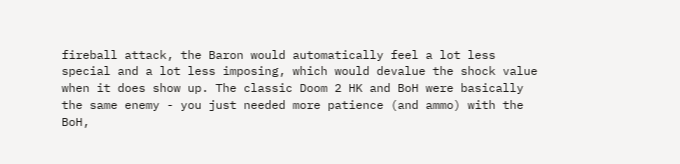fireball attack, the Baron would automatically feel a lot less special and a lot less imposing, which would devalue the shock value when it does show up. The classic Doom 2 HK and BoH were basically the same enemy - you just needed more patience (and ammo) with the BoH,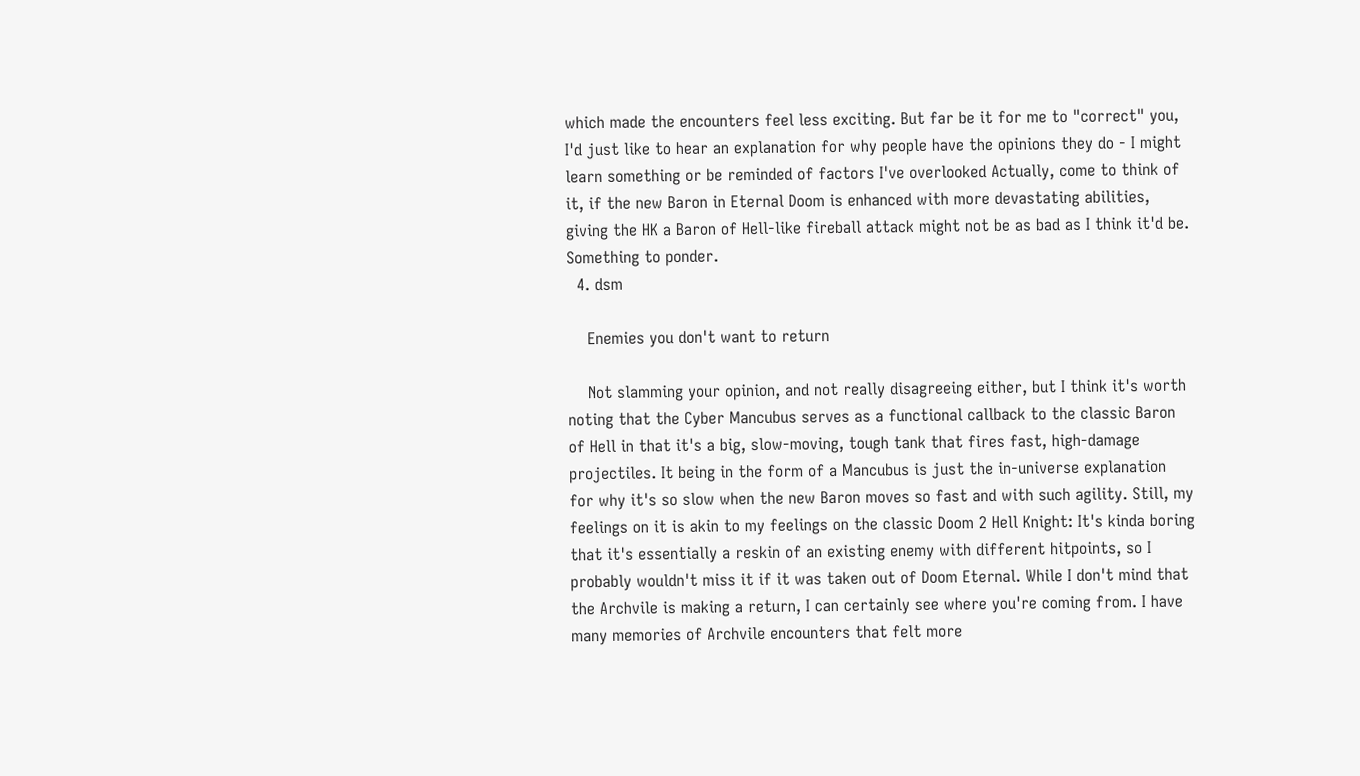which made the encounters feel less exciting. But far be it for me to "correct" you, I'd just like to hear an explanation for why people have the opinions they do - I might learn something or be reminded of factors I've overlooked Actually, come to think of it, if the new Baron in Eternal Doom is enhanced with more devastating abilities, giving the HK a Baron of Hell-like fireball attack might not be as bad as I think it'd be. Something to ponder.
  4. dsm

    Enemies you don't want to return

    Not slamming your opinion, and not really disagreeing either, but I think it's worth noting that the Cyber Mancubus serves as a functional callback to the classic Baron of Hell in that it's a big, slow-moving, tough tank that fires fast, high-damage projectiles. It being in the form of a Mancubus is just the in-universe explanation for why it's so slow when the new Baron moves so fast and with such agility. Still, my feelings on it is akin to my feelings on the classic Doom 2 Hell Knight: It's kinda boring that it's essentially a reskin of an existing enemy with different hitpoints, so I probably wouldn't miss it if it was taken out of Doom Eternal. While I don't mind that the Archvile is making a return, I can certainly see where you're coming from. I have many memories of Archvile encounters that felt more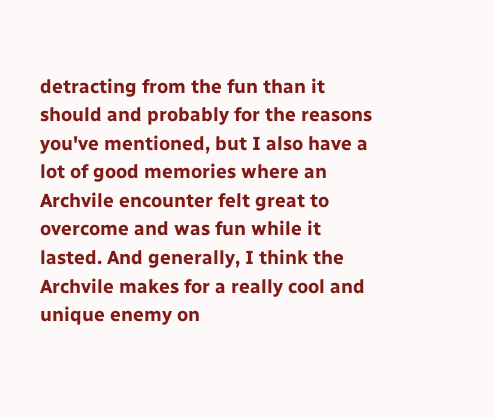detracting from the fun than it should and probably for the reasons you've mentioned, but I also have a lot of good memories where an Archvile encounter felt great to overcome and was fun while it lasted. And generally, I think the Archvile makes for a really cool and unique enemy on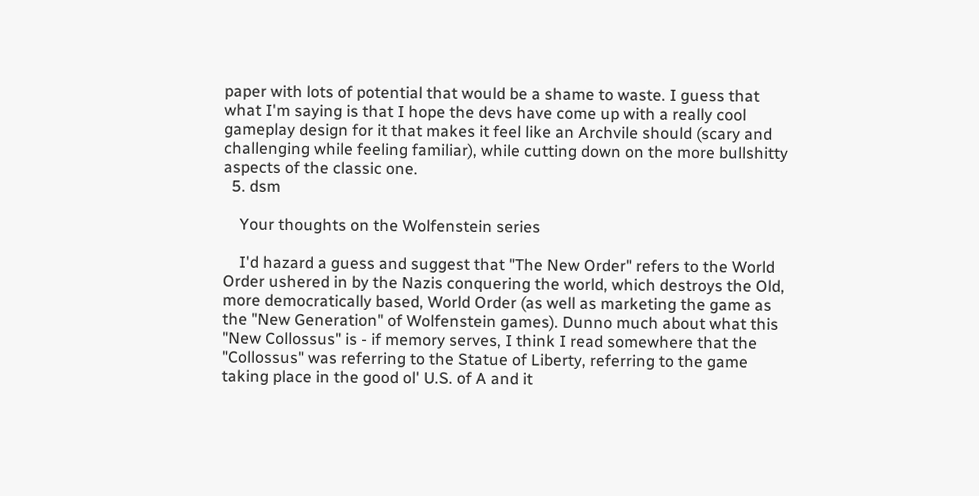paper with lots of potential that would be a shame to waste. I guess that what I'm saying is that I hope the devs have come up with a really cool gameplay design for it that makes it feel like an Archvile should (scary and challenging while feeling familiar), while cutting down on the more bullshitty aspects of the classic one.
  5. dsm

    Your thoughts on the Wolfenstein series

    I'd hazard a guess and suggest that "The New Order" refers to the World Order ushered in by the Nazis conquering the world, which destroys the Old, more democratically based, World Order (as well as marketing the game as the "New Generation" of Wolfenstein games). Dunno much about what this "New Collossus" is - if memory serves, I think I read somewhere that the "Collossus" was referring to the Statue of Liberty, referring to the game taking place in the good ol' U.S. of A and it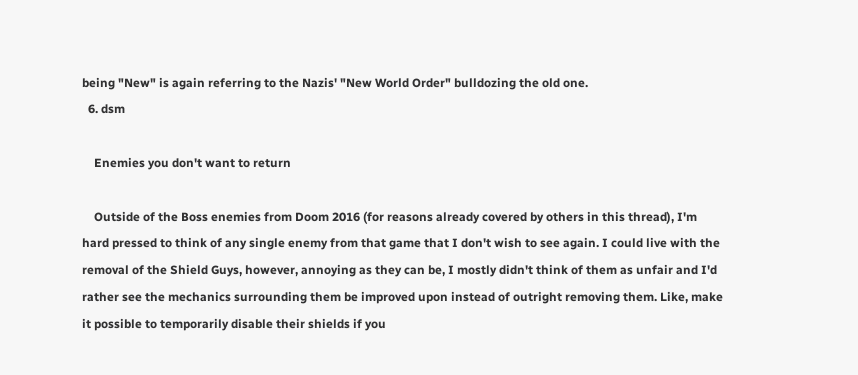being "New" is again referring to the Nazis' "New World Order" bulldozing the old one.
  6. dsm

    Enemies you don't want to return

    Outside of the Boss enemies from Doom 2016 (for reasons already covered by others in this thread), I'm hard pressed to think of any single enemy from that game that I don't wish to see again. I could live with the removal of the Shield Guys, however, annoying as they can be, I mostly didn't think of them as unfair and I'd rather see the mechanics surrounding them be improved upon instead of outright removing them. Like, make it possible to temporarily disable their shields if you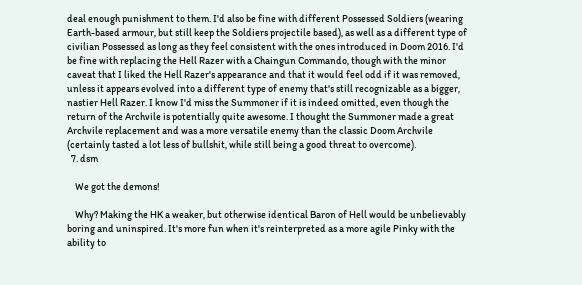deal enough punishment to them. I'd also be fine with different Possessed Soldiers (wearing Earth-based armour, but still keep the Soldiers projectile based), as well as a different type of civilian Possessed as long as they feel consistent with the ones introduced in Doom 2016. I'd be fine with replacing the Hell Razer with a Chaingun Commando, though with the minor caveat that I liked the Hell Razer's appearance and that it would feel odd if it was removed, unless it appears evolved into a different type of enemy that's still recognizable as a bigger, nastier Hell Razer. I know I'd miss the Summoner if it is indeed omitted, even though the return of the Archvile is potentially quite awesome. I thought the Summoner made a great Archvile replacement and was a more versatile enemy than the classic Doom Archvile (certainly tasted a lot less of bullshit, while still being a good threat to overcome).
  7. dsm

    We got the demons!

    Why? Making the HK a weaker, but otherwise identical Baron of Hell would be unbelievably boring and uninspired. It's more fun when it's reinterpreted as a more agile Pinky with the ability to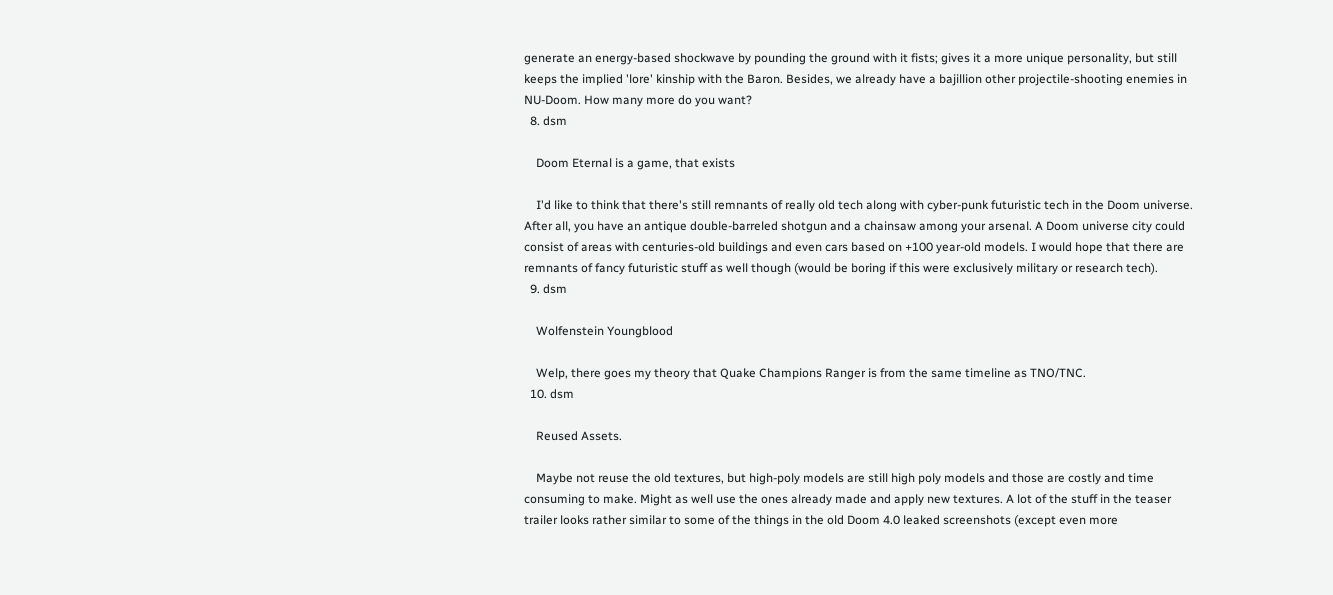generate an energy-based shockwave by pounding the ground with it fists; gives it a more unique personality, but still keeps the implied 'lore' kinship with the Baron. Besides, we already have a bajillion other projectile-shooting enemies in NU-Doom. How many more do you want?
  8. dsm

    Doom Eternal is a game, that exists

    I'd like to think that there's still remnants of really old tech along with cyber-punk futuristic tech in the Doom universe. After all, you have an antique double-barreled shotgun and a chainsaw among your arsenal. A Doom universe city could consist of areas with centuries-old buildings and even cars based on +100 year-old models. I would hope that there are remnants of fancy futuristic stuff as well though (would be boring if this were exclusively military or research tech).
  9. dsm

    Wolfenstein Youngblood

    Welp, there goes my theory that Quake Champions Ranger is from the same timeline as TNO/TNC.
  10. dsm

    Reused Assets.

    Maybe not reuse the old textures, but high-poly models are still high poly models and those are costly and time consuming to make. Might as well use the ones already made and apply new textures. A lot of the stuff in the teaser trailer looks rather similar to some of the things in the old Doom 4.0 leaked screenshots (except even more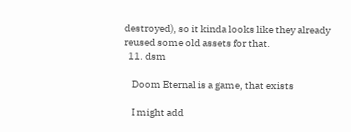destroyed), so it kinda looks like they already reused some old assets for that.
  11. dsm

    Doom Eternal is a game, that exists

    I might add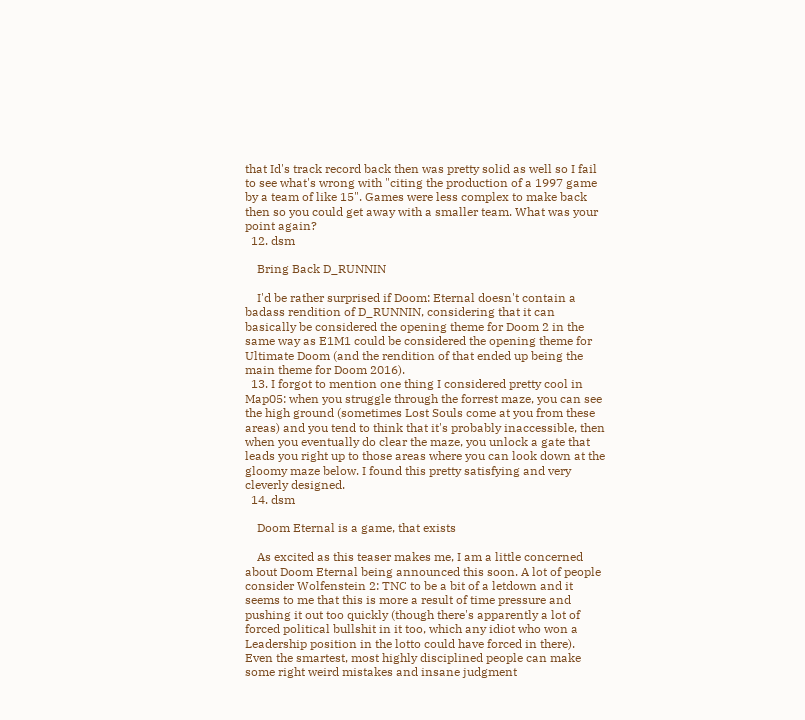that Id's track record back then was pretty solid as well so I fail to see what's wrong with "citing the production of a 1997 game by a team of like 15". Games were less complex to make back then so you could get away with a smaller team. What was your point again?
  12. dsm

    Bring Back D_RUNNIN

    I'd be rather surprised if Doom: Eternal doesn't contain a badass rendition of D_RUNNIN, considering that it can basically be considered the opening theme for Doom 2 in the same way as E1M1 could be considered the opening theme for Ultimate Doom (and the rendition of that ended up being the main theme for Doom 2016).
  13. I forgot to mention one thing I considered pretty cool in Map05: when you struggle through the forrest maze, you can see the high ground (sometimes Lost Souls come at you from these areas) and you tend to think that it's probably inaccessible, then when you eventually do clear the maze, you unlock a gate that leads you right up to those areas where you can look down at the gloomy maze below. I found this pretty satisfying and very cleverly designed.
  14. dsm

    Doom Eternal is a game, that exists

    As excited as this teaser makes me, I am a little concerned about Doom Eternal being announced this soon. A lot of people consider Wolfenstein 2: TNC to be a bit of a letdown and it seems to me that this is more a result of time pressure and pushing it out too quickly (though there's apparently a lot of forced political bullshit in it too, which any idiot who won a Leadership position in the lotto could have forced in there). Even the smartest, most highly disciplined people can make some right weird mistakes and insane judgment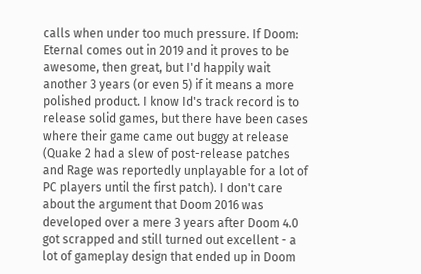calls when under too much pressure. If Doom: Eternal comes out in 2019 and it proves to be awesome, then great, but I'd happily wait another 3 years (or even 5) if it means a more polished product. I know Id's track record is to release solid games, but there have been cases where their game came out buggy at release (Quake 2 had a slew of post-release patches and Rage was reportedly unplayable for a lot of PC players until the first patch). I don't care about the argument that Doom 2016 was developed over a mere 3 years after Doom 4.0 got scrapped and still turned out excellent - a lot of gameplay design that ended up in Doom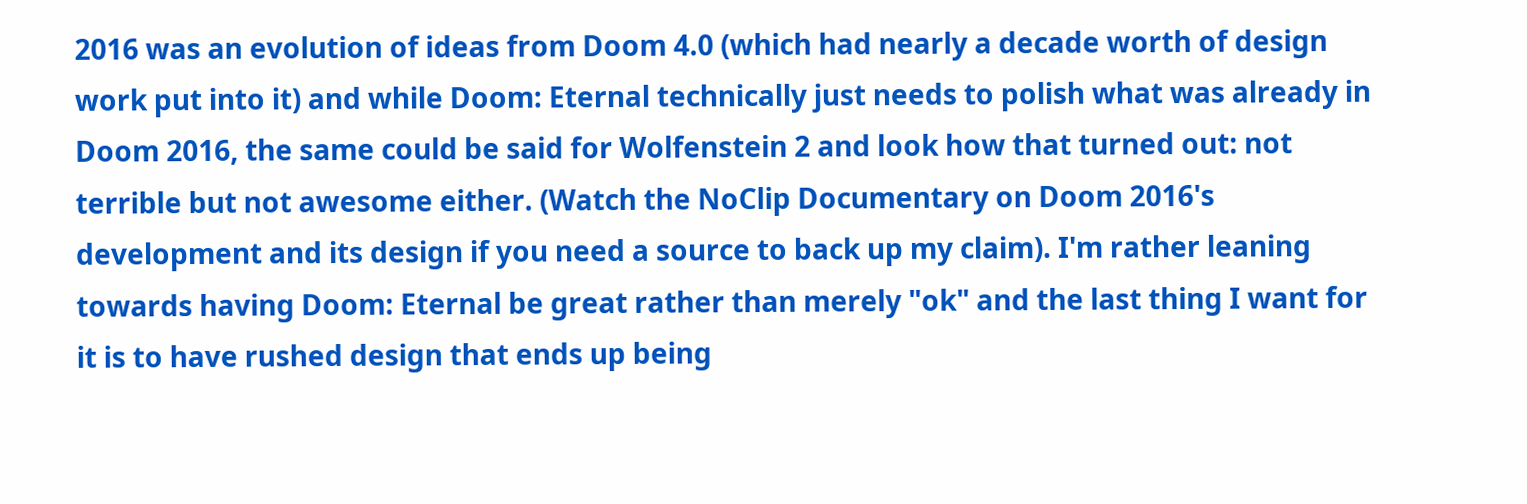2016 was an evolution of ideas from Doom 4.0 (which had nearly a decade worth of design work put into it) and while Doom: Eternal technically just needs to polish what was already in Doom 2016, the same could be said for Wolfenstein 2 and look how that turned out: not terrible but not awesome either. (Watch the NoClip Documentary on Doom 2016's development and its design if you need a source to back up my claim). I'm rather leaning towards having Doom: Eternal be great rather than merely "ok" and the last thing I want for it is to have rushed design that ends up being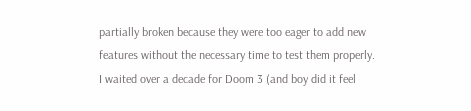partially broken because they were too eager to add new features without the necessary time to test them properly. I waited over a decade for Doom 3 (and boy did it feel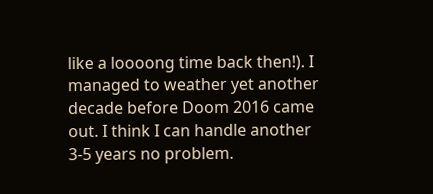like a loooong time back then!). I managed to weather yet another decade before Doom 2016 came out. I think I can handle another 3-5 years no problem.